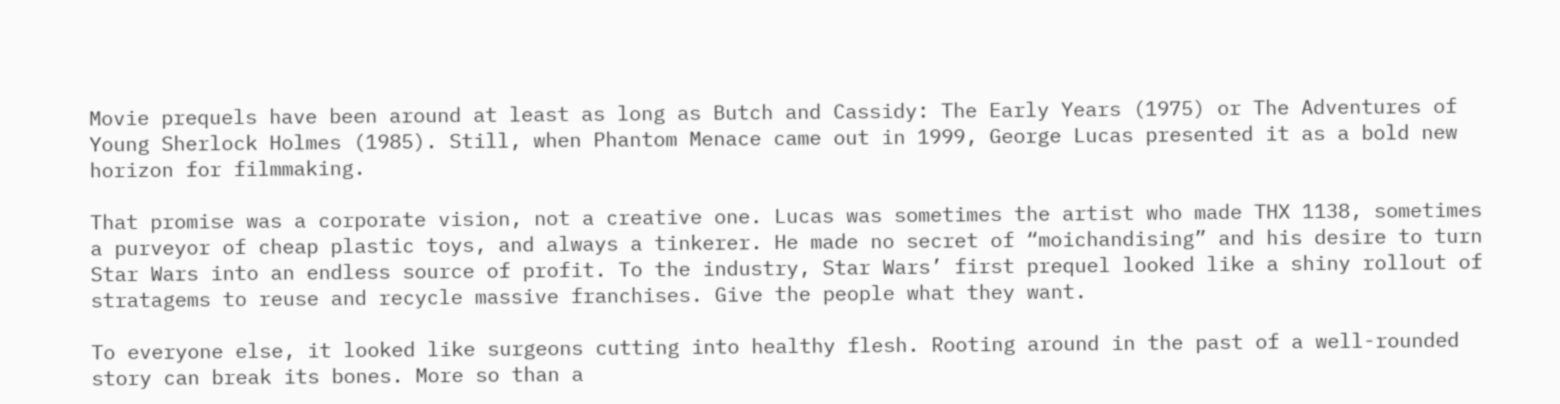Movie prequels have been around at least as long as Butch and Cassidy: The Early Years (1975) or The Adventures of Young Sherlock Holmes (1985). Still, when Phantom Menace came out in 1999, George Lucas presented it as a bold new horizon for filmmaking.

That promise was a corporate vision, not a creative one. Lucas was sometimes the artist who made THX 1138, sometimes a purveyor of cheap plastic toys, and always a tinkerer. He made no secret of “moichandising” and his desire to turn Star Wars into an endless source of profit. To the industry, Star Wars’ first prequel looked like a shiny rollout of stratagems to reuse and recycle massive franchises. Give the people what they want.

To everyone else, it looked like surgeons cutting into healthy flesh. Rooting around in the past of a well-rounded story can break its bones. More so than a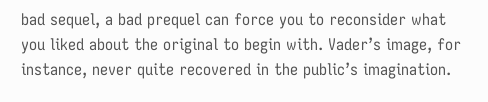bad sequel, a bad prequel can force you to reconsider what you liked about the original to begin with. Vader’s image, for instance, never quite recovered in the public’s imagination.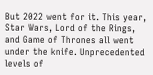But 2022 went for it. This year, Star Wars, Lord of the Rings, and Game of Thrones all went under the knife. Unprecedented levels of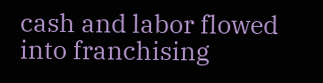cash and labor flowed into franchising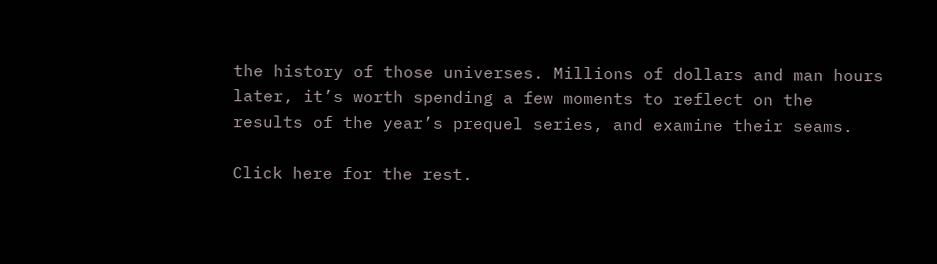the history of those universes. Millions of dollars and man hours later, it’s worth spending a few moments to reflect on the results of the year’s prequel series, and examine their seams.

Click here for the rest.